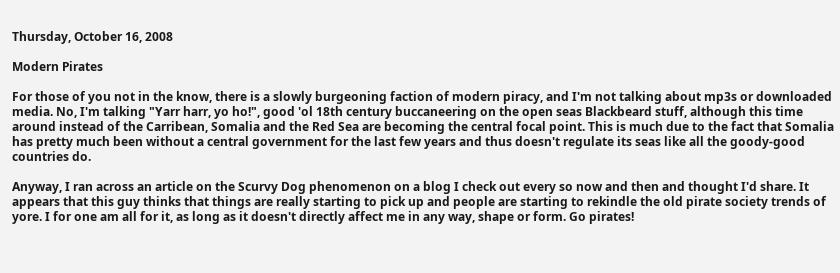Thursday, October 16, 2008

Modern Pirates

For those of you not in the know, there is a slowly burgeoning faction of modern piracy, and I'm not talking about mp3s or downloaded media. No, I'm talking "Yarr harr, yo ho!", good 'ol 18th century buccaneering on the open seas Blackbeard stuff, although this time around instead of the Carribean, Somalia and the Red Sea are becoming the central focal point. This is much due to the fact that Somalia has pretty much been without a central government for the last few years and thus doesn't regulate its seas like all the goody-good countries do.

Anyway, I ran across an article on the Scurvy Dog phenomenon on a blog I check out every so now and then and thought I'd share. It appears that this guy thinks that things are really starting to pick up and people are starting to rekindle the old pirate society trends of yore. I for one am all for it, as long as it doesn't directly affect me in any way, shape or form. Go pirates!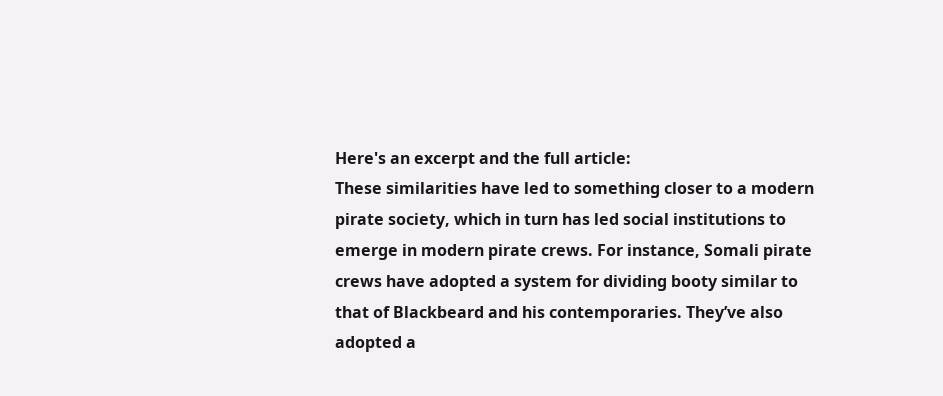Here's an excerpt and the full article:
These similarities have led to something closer to a modern pirate society, which in turn has led social institutions to emerge in modern pirate crews. For instance, Somali pirate crews have adopted a system for dividing booty similar to that of Blackbeard and his contemporaries. They’ve also adopted a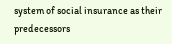system of social insurance as their predecessors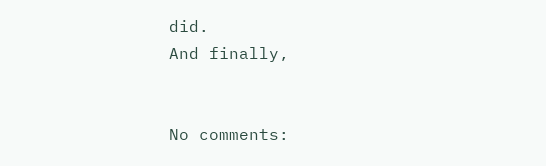did.
And finally,


No comments: